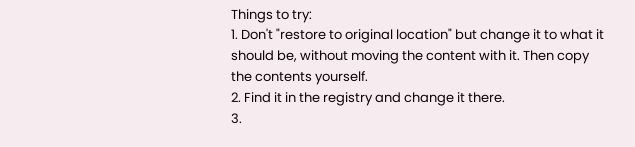Things to try:
1. Don't "restore to original location" but change it to what it should be, without moving the content with it. Then copy the contents yourself.
2. Find it in the registry and change it there.
3.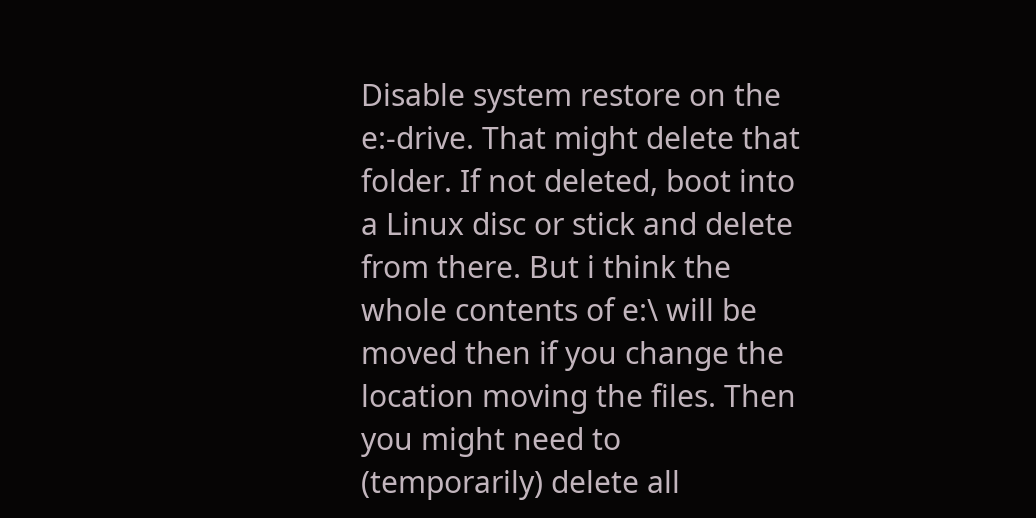Disable system restore on the e:-drive. That might delete that folder. If not deleted, boot into a Linux disc or stick and delete from there. But i think the whole contents of e:\ will be moved then if you change the location moving the files. Then you might need to (temporarily) delete all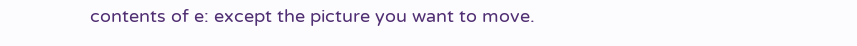contents of e: except the picture you want to move.